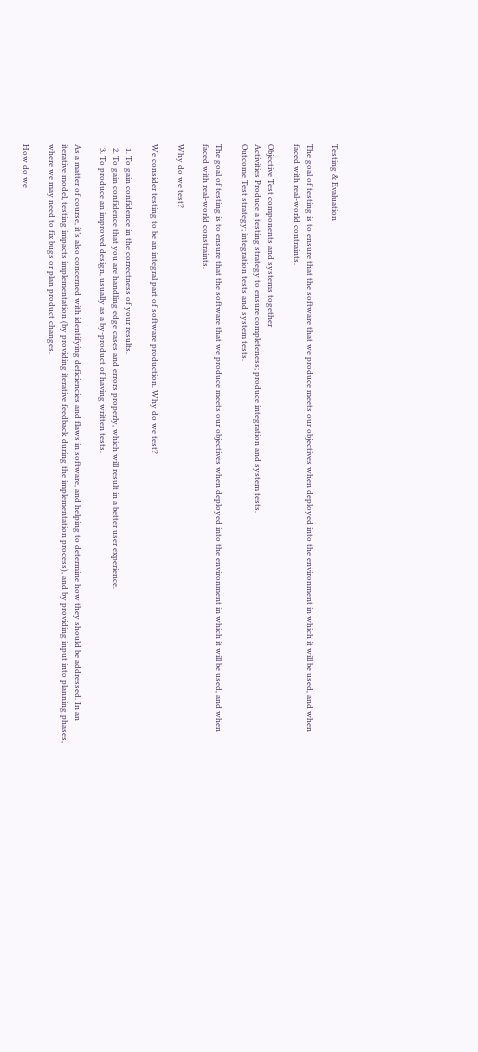Testing & Evaluation

The goal of testing is to ensure that the software that we produce meets our objectives when deployed into the environment in which it will be used, and when faced with real-world contraints.

Objective Test components and systems together
Activities Produce a testing strategy to ensure completeness; produce integration and system tests.
Outcome Test strategy; integration tests and system tests.

The goal of testing is to ensure that the software that we produce meets our objectives when deployed into the environment in which it will be used, and when faced with real-world constraints.

Why do we test?

We consider testing to be an integral part of software production. Why do we test?

  1. To gain confidence in the correctness of your results.
  2. To gain confidence that you are handling edge cases and errors properly, which will result in a better user experience.
  3. To produce an improved design, usually as a by-product of having written tests.

As a matter of course, it’s also concerned with identifying deficiencies and flaws in software, and helping to determine how they should be addressed. In an iterative model, testing impacts implementation (by providing iterative feedback during the implementation process), and by providing input into planning phases, where we may need to fix bugs or plan product changes.

How do we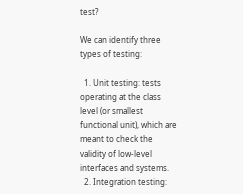test?

We can identify three types of testing:

  1. Unit testing: tests operating at the class level (or smallest functional unit), which are meant to check the validity of low-level interfaces and systems.
  2. Integration testing: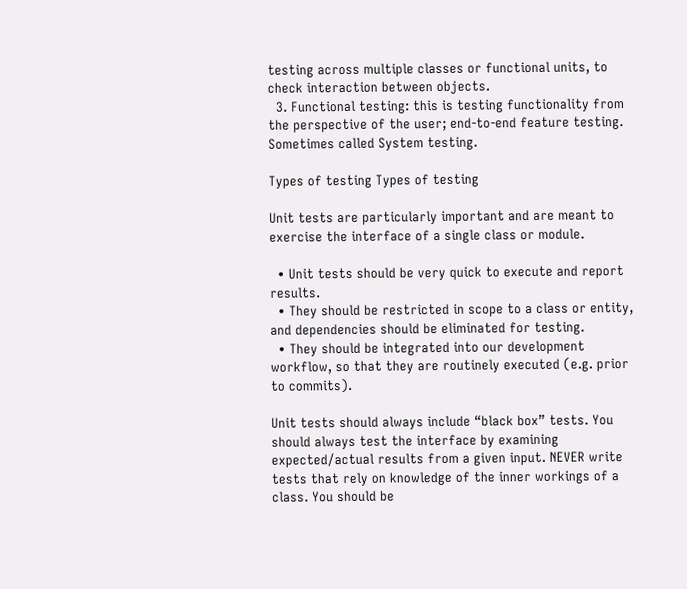testing across multiple classes or functional units, to check interaction between objects.
  3. Functional testing: this is testing functionality from the perspective of the user; end-to-end feature testing. Sometimes called System testing.

Types of testing Types of testing

Unit tests are particularly important and are meant to exercise the interface of a single class or module.

  • Unit tests should be very quick to execute and report results.
  • They should be restricted in scope to a class or entity, and dependencies should be eliminated for testing.
  • They should be integrated into our development workflow, so that they are routinely executed (e.g. prior to commits).

Unit tests should always include “black box” tests. You should always test the interface by examining expected/actual results from a given input. NEVER write tests that rely on knowledge of the inner workings of a class. You should be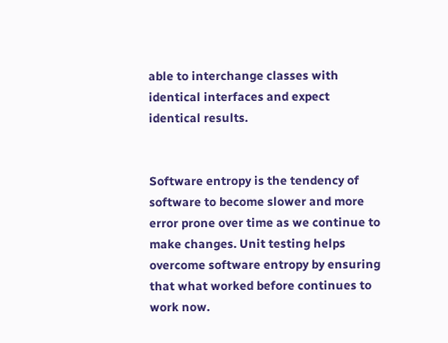able to interchange classes with identical interfaces and expect identical results.


Software entropy is the tendency of software to become slower and more error prone over time as we continue to make changes. Unit testing helps overcome software entropy by ensuring that what worked before continues to work now.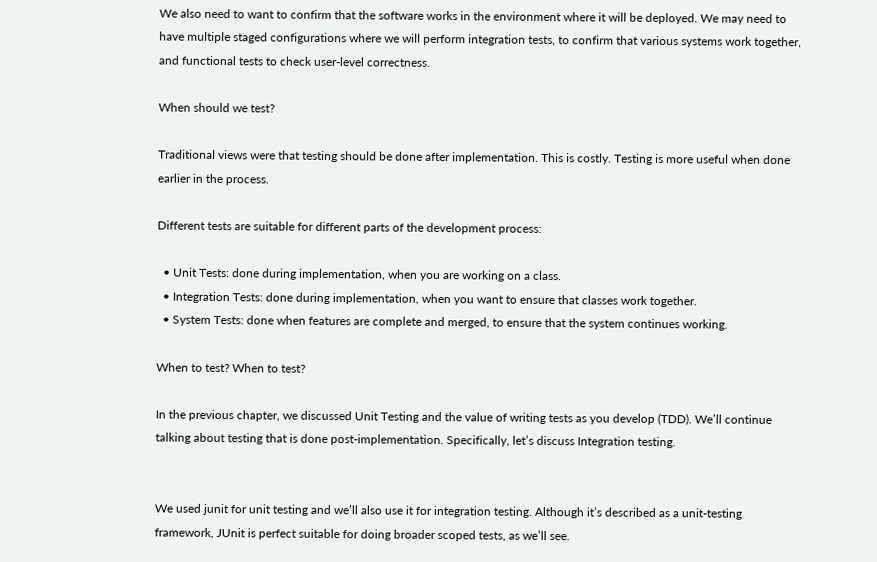We also need to want to confirm that the software works in the environment where it will be deployed. We may need to have multiple staged configurations where we will perform integration tests, to confirm that various systems work together, and functional tests to check user-level correctness.

When should we test?

Traditional views were that testing should be done after implementation. This is costly. Testing is more useful when done earlier in the process.

Different tests are suitable for different parts of the development process:

  • Unit Tests: done during implementation, when you are working on a class.
  • Integration Tests: done during implementation, when you want to ensure that classes work together.
  • System Tests: done when features are complete and merged, to ensure that the system continues working.

When to test? When to test?

In the previous chapter, we discussed Unit Testing and the value of writing tests as you develop (TDD). We’ll continue talking about testing that is done post-implementation. Specifically, let’s discuss Integration testing.


We used junit for unit testing and we’ll also use it for integration testing. Although it’s described as a unit-testing framework, JUnit is perfect suitable for doing broader scoped tests, as we’ll see.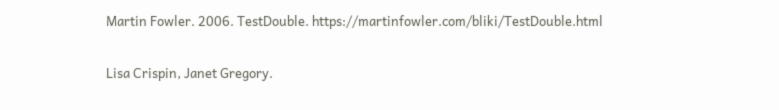Martin Fowler. 2006. TestDouble. https://martinfowler.com/bliki/TestDouble.html

Lisa Crispin, Janet Gregory.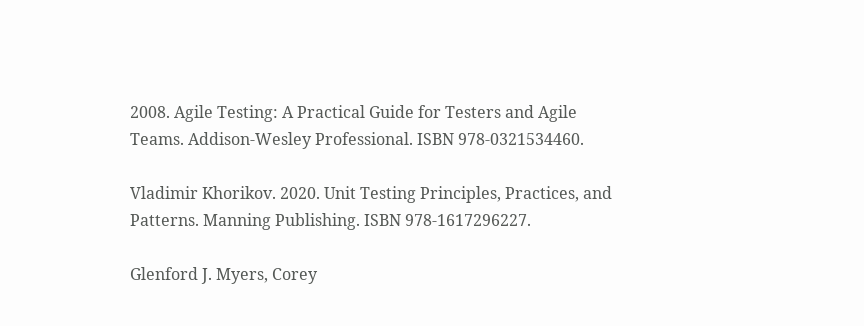2008. Agile Testing: A Practical Guide for Testers and Agile Teams. Addison-Wesley Professional. ISBN 978-0321534460.

Vladimir Khorikov. 2020. Unit Testing Principles, Practices, and Patterns. Manning Publishing. ISBN 978-1617296227.

Glenford J. Myers, Corey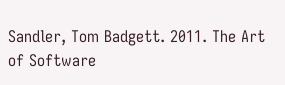Sandler, Tom Badgett. 2011. The Art of Software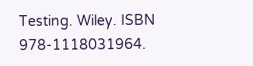Testing. Wiley. ISBN 978-1118031964.